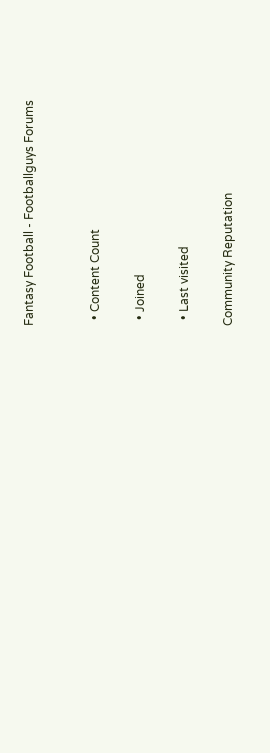Fantasy Football - Footballguys Forums


  • Content Count

  • Joined

  • Last visited

Community Reputation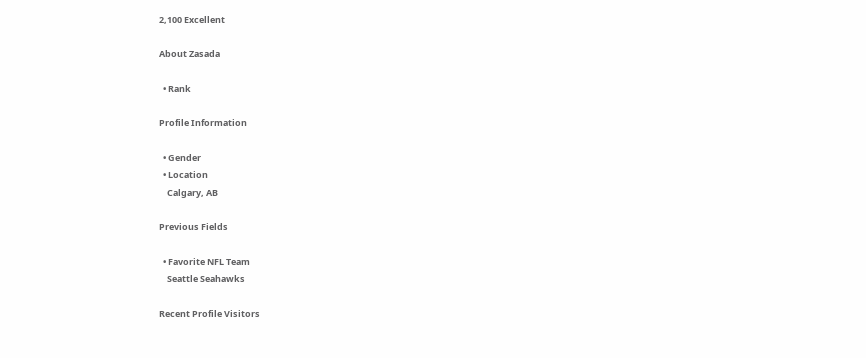2,100 Excellent

About Zasada

  • Rank

Profile Information

  • Gender
  • Location
    Calgary, AB

Previous Fields

  • Favorite NFL Team
    Seattle Seahawks

Recent Profile Visitors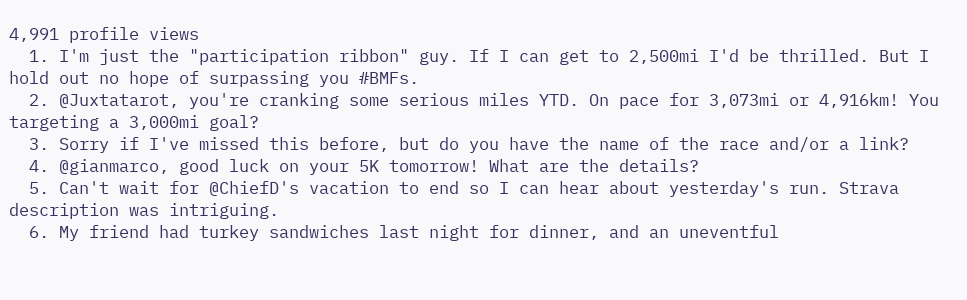4,991 profile views
  1. I'm just the "participation ribbon" guy. If I can get to 2,500mi I'd be thrilled. But I hold out no hope of surpassing you #BMFs.
  2. @Juxtatarot, you're cranking some serious miles YTD. On pace for 3,073mi or 4,916km! You targeting a 3,000mi goal?
  3. Sorry if I've missed this before, but do you have the name of the race and/or a link?
  4. @gianmarco, good luck on your 5K tomorrow! What are the details?
  5. Can't wait for @ChiefD's vacation to end so I can hear about yesterday's run. Strava description was intriguing.
  6. My friend had turkey sandwiches last night for dinner, and an uneventful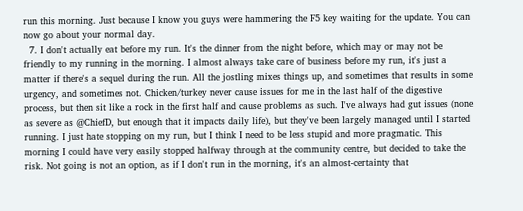run this morning. Just because I know you guys were hammering the F5 key waiting for the update. You can now go about your normal day.
  7. I don't actually eat before my run. It's the dinner from the night before, which may or may not be friendly to my running in the morning. I almost always take care of business before my run, it's just a matter if there's a sequel during the run. All the jostling mixes things up, and sometimes that results in some urgency, and sometimes not. Chicken/turkey never cause issues for me in the last half of the digestive process, but then sit like a rock in the first half and cause problems as such. I've always had gut issues (none as severe as @ChiefD, but enough that it impacts daily life), but they've been largely managed until I started running. I just hate stopping on my run, but I think I need to be less stupid and more pragmatic. This morning I could have very easily stopped halfway through at the community centre, but decided to take the risk. Not going is not an option, as if I don't run in the morning, it's an almost-certainty that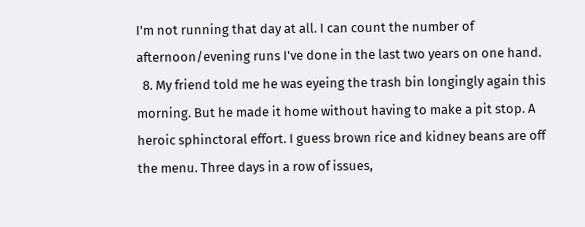I'm not running that day at all. I can count the number of afternoon/evening runs I've done in the last two years on one hand.
  8. My friend told me he was eyeing the trash bin longingly again this morning. But he made it home without having to make a pit stop. A heroic sphinctoral effort. I guess brown rice and kidney beans are off the menu. Three days in a row of issues,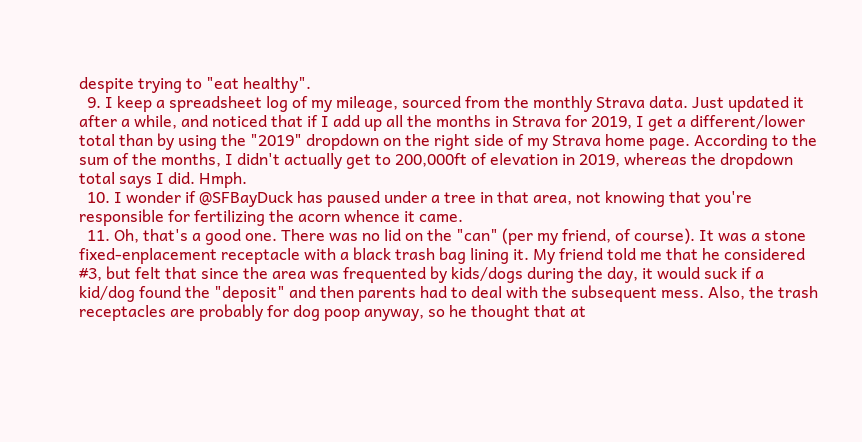despite trying to "eat healthy".
  9. I keep a spreadsheet log of my mileage, sourced from the monthly Strava data. Just updated it after a while, and noticed that if I add up all the months in Strava for 2019, I get a different/lower total than by using the "2019" dropdown on the right side of my Strava home page. According to the sum of the months, I didn't actually get to 200,000ft of elevation in 2019, whereas the dropdown total says I did. Hmph.
  10. I wonder if @SFBayDuck has paused under a tree in that area, not knowing that you're responsible for fertilizing the acorn whence it came.
  11. Oh, that's a good one. There was no lid on the "can" (per my friend, of course). It was a stone fixed-enplacement receptacle with a black trash bag lining it. My friend told me that he considered #3, but felt that since the area was frequented by kids/dogs during the day, it would suck if a kid/dog found the "deposit" and then parents had to deal with the subsequent mess. Also, the trash receptacles are probably for dog poop anyway, so he thought that at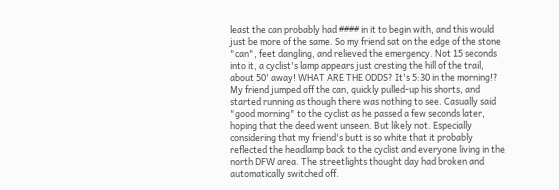least the can probably had #### in it to begin with, and this would just be more of the same. So my friend sat on the edge of the stone "can", feet dangling, and relieved the emergency. Not 15 seconds into it, a cyclist's lamp appears just cresting the hill of the trail, about 50' away! WHAT ARE THE ODDS? It's 5:30 in the morning!? My friend jumped off the can, quickly pulled-up his shorts, and started running as though there was nothing to see. Casually said "good morning" to the cyclist as he passed a few seconds later, hoping that the deed went unseen. But likely not. Especially considering that my friend's butt is so white that it probably reflected the headlamp back to the cyclist and everyone living in the north DFW area. The streetlights thought day had broken and automatically switched off.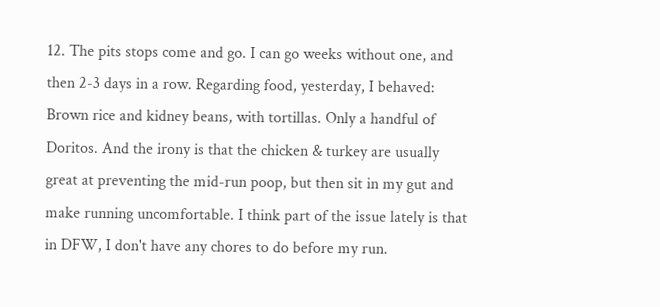12. The pits stops come and go. I can go weeks without one, and then 2-3 days in a row. Regarding food, yesterday, I behaved: Brown rice and kidney beans, with tortillas. Only a handful of Doritos. And the irony is that the chicken & turkey are usually great at preventing the mid-run poop, but then sit in my gut and make running uncomfortable. I think part of the issue lately is that in DFW, I don't have any chores to do before my run.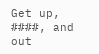Get up, ####, and out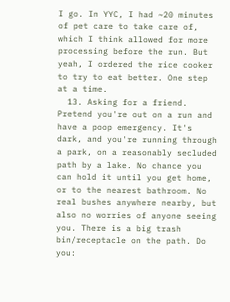I go. In YYC, I had ~20 minutes of pet care to take care of, which I think allowed for more processing before the run. But yeah, I ordered the rice cooker to try to eat better. One step at a time.
  13. Asking for a friend. Pretend you're out on a run and have a poop emergency. It's dark, and you're running through a park, on a reasonably secluded path by a lake. No chance you can hold it until you get home, or to the nearest bathroom. No real bushes anywhere nearby, but also no worries of anyone seeing you. There is a big trash bin/receptacle on the path. Do you: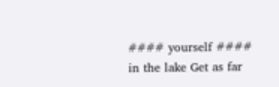#### yourself #### in the lake Get as far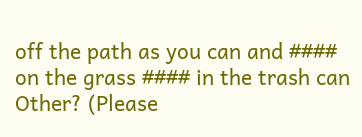off the path as you can and #### on the grass #### in the trash can Other? (Please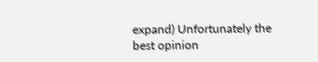expand) Unfortunately the best opinion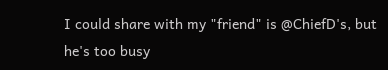I could share with my "friend" is @ChiefD's, but he's too busy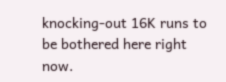knocking-out 16K runs to be bothered here right now.